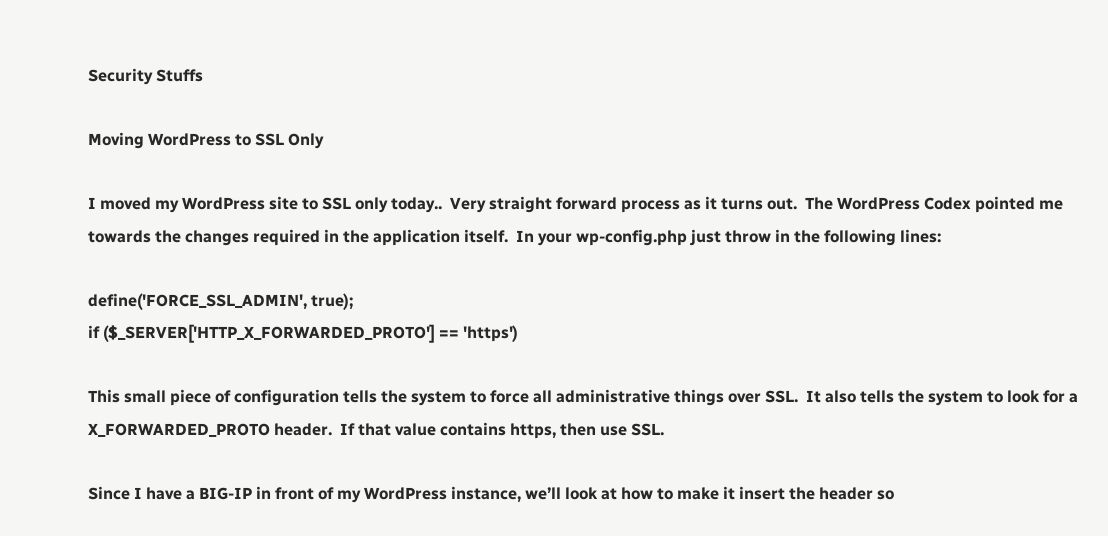Security Stuffs

Moving WordPress to SSL Only

I moved my WordPress site to SSL only today..  Very straight forward process as it turns out.  The WordPress Codex pointed me towards the changes required in the application itself.  In your wp-config.php just throw in the following lines:

define('FORCE_SSL_ADMIN', true);
if ($_SERVER['HTTP_X_FORWARDED_PROTO'] == 'https')

This small piece of configuration tells the system to force all administrative things over SSL.  It also tells the system to look for a X_FORWARDED_PROTO header.  If that value contains https, then use SSL.

Since I have a BIG-IP in front of my WordPress instance, we’ll look at how to make it insert the header so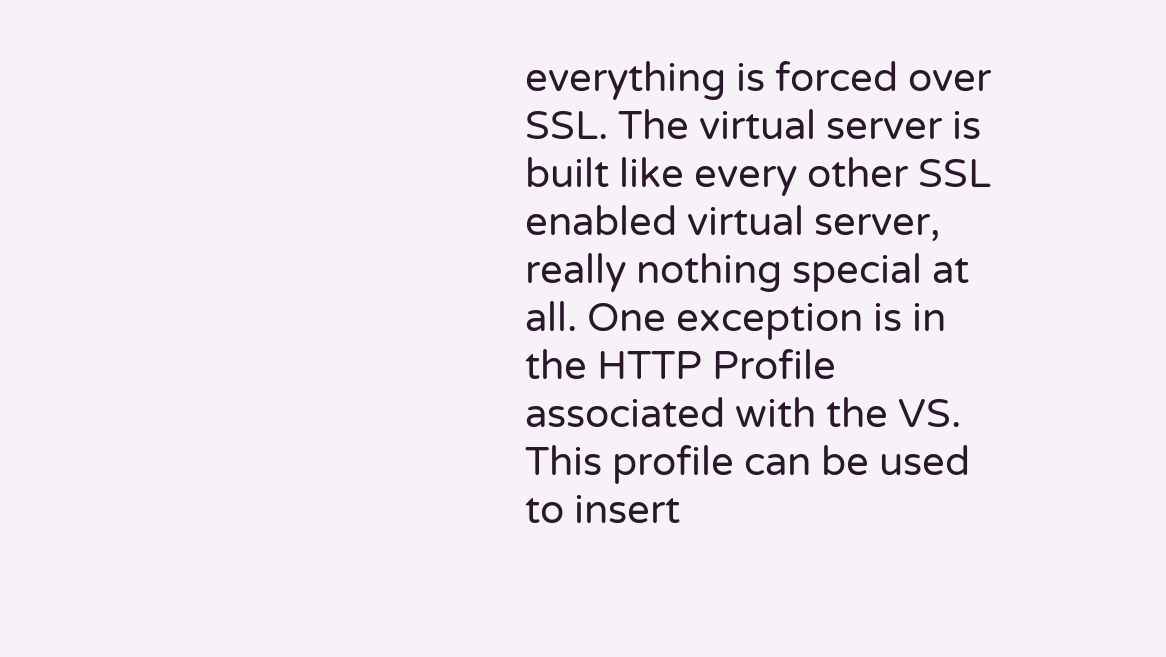everything is forced over SSL. The virtual server is built like every other SSL enabled virtual server, really nothing special at all. One exception is in the HTTP Profile associated with the VS.  This profile can be used to insert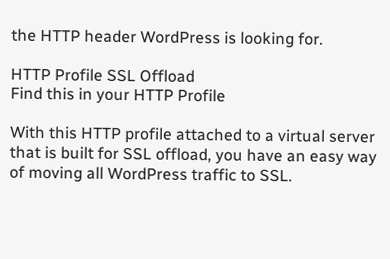the HTTP header WordPress is looking for.

HTTP Profile SSL Offload
Find this in your HTTP Profile

With this HTTP profile attached to a virtual server that is built for SSL offload, you have an easy way of moving all WordPress traffic to SSL.